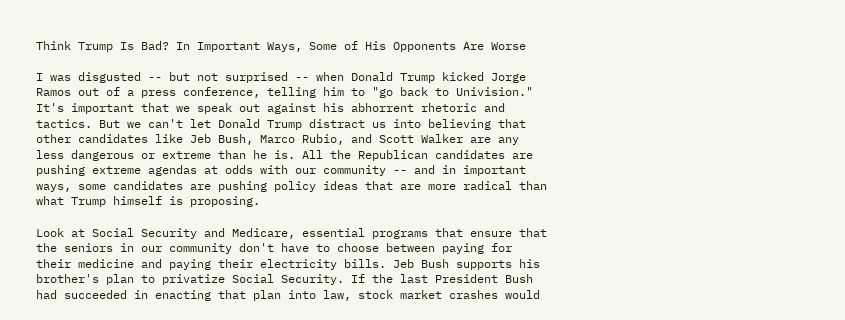Think Trump Is Bad? In Important Ways, Some of His Opponents Are Worse

I was disgusted -- but not surprised -- when Donald Trump kicked Jorge Ramos out of a press conference, telling him to "go back to Univision." It's important that we speak out against his abhorrent rhetoric and tactics. But we can't let Donald Trump distract us into believing that other candidates like Jeb Bush, Marco Rubio, and Scott Walker are any less dangerous or extreme than he is. All the Republican candidates are pushing extreme agendas at odds with our community -- and in important ways, some candidates are pushing policy ideas that are more radical than what Trump himself is proposing.

Look at Social Security and Medicare, essential programs that ensure that the seniors in our community don't have to choose between paying for their medicine and paying their electricity bills. Jeb Bush supports his brother's plan to privatize Social Security. If the last President Bush had succeeded in enacting that plan into law, stock market crashes would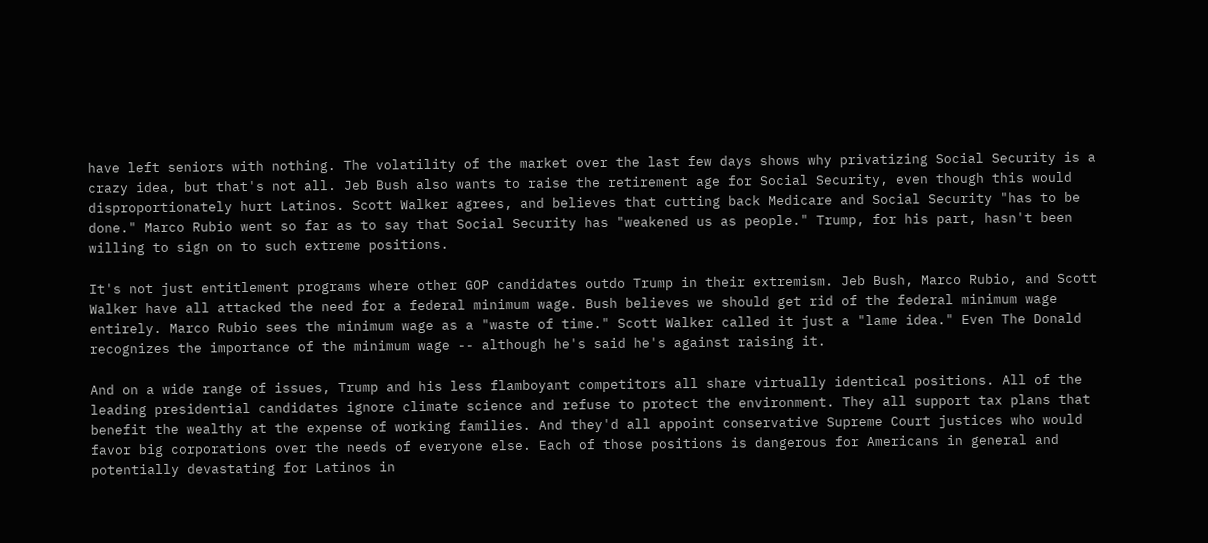have left seniors with nothing. The volatility of the market over the last few days shows why privatizing Social Security is a crazy idea, but that's not all. Jeb Bush also wants to raise the retirement age for Social Security, even though this would disproportionately hurt Latinos. Scott Walker agrees, and believes that cutting back Medicare and Social Security "has to be done." Marco Rubio went so far as to say that Social Security has "weakened us as people." Trump, for his part, hasn't been willing to sign on to such extreme positions.

It's not just entitlement programs where other GOP candidates outdo Trump in their extremism. Jeb Bush, Marco Rubio, and Scott Walker have all attacked the need for a federal minimum wage. Bush believes we should get rid of the federal minimum wage entirely. Marco Rubio sees the minimum wage as a "waste of time." Scott Walker called it just a "lame idea." Even The Donald recognizes the importance of the minimum wage -- although he's said he's against raising it.

And on a wide range of issues, Trump and his less flamboyant competitors all share virtually identical positions. All of the leading presidential candidates ignore climate science and refuse to protect the environment. They all support tax plans that benefit the wealthy at the expense of working families. And they'd all appoint conservative Supreme Court justices who would favor big corporations over the needs of everyone else. Each of those positions is dangerous for Americans in general and potentially devastating for Latinos in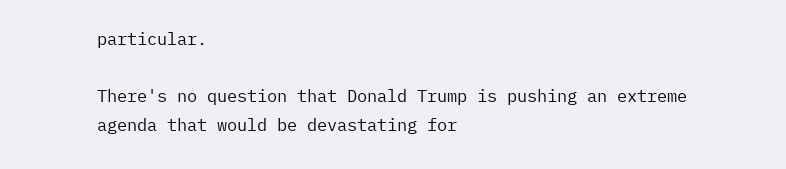particular.

There's no question that Donald Trump is pushing an extreme agenda that would be devastating for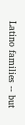Latino families -- but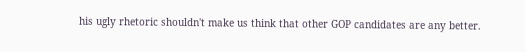his ugly rhetoric shouldn't make us think that other GOP candidates are any better.